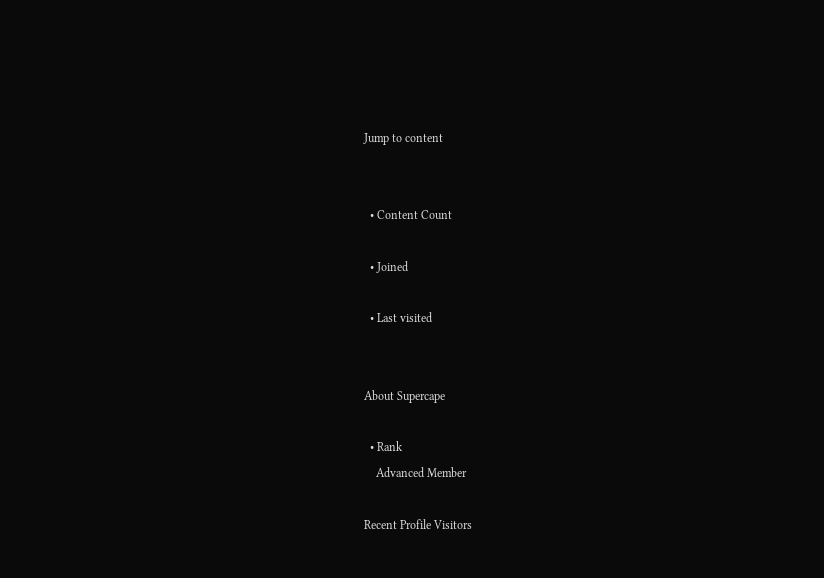Jump to content


  • Content Count

  • Joined

  • Last visited


About Supercape

  • Rank
    Advanced Member

Recent Profile Visitors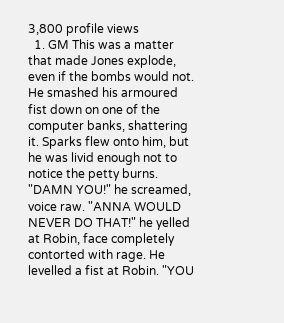3,800 profile views
  1. GM This was a matter that made Jones explode, even if the bombs would not. He smashed his armoured fist down on one of the computer banks, shattering it. Sparks flew onto him, but he was livid enough not to notice the petty burns. "DAMN YOU!" he screamed, voice raw. "ANNA WOULD NEVER DO THAT!" he yelled at Robin, face completely contorted with rage. He levelled a fist at Robin. "YOU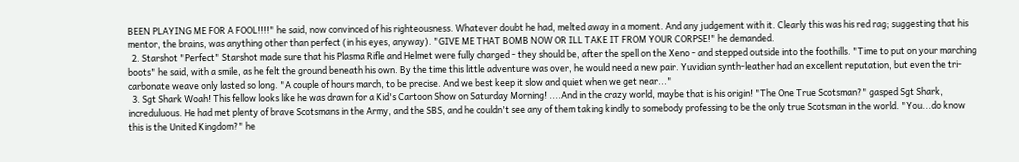BEEN PLAYING ME FOR A FOOL!!!!" he said, now convinced of his righteousness. Whatever doubt he had, melted away in a moment. And any judgement with it. Clearly this was his red rag; suggesting that his mentor, the brains, was anything other than perfect (in his eyes, anyway). "GIVE ME THAT BOMB NOW OR ILL TAKE IT FROM YOUR CORPSE!" he demanded.
  2. Starshot "Perfect" Starshot made sure that his Plasma Rifle and Helmet were fully charged - they should be, after the spell on the Xeno - and stepped outside into the foothills. "Time to put on your marching boots" he said, with a smile, as he felt the ground beneath his own. By the time this little adventure was over, he would need a new pair. Yuvidian synth-leather had an excellent reputation, but even the tri-carbonate weave only lasted so long. "A couple of hours march, to be precise. And we best keep it slow and quiet when we get near..."
  3. Sgt Shark Woah! This fellow looks like he was drawn for a Kid's Cartoon Show on Saturday Morning! ....And in the crazy world, maybe that is his origin! "The One True Scotsman?" gasped Sgt Shark, increduluous. He had met plenty of brave Scotsmans in the Army, and the SBS, and he couldn't see any of them taking kindly to somebody professing to be the only true Scotsman in the world. "You...do know this is the United Kingdom?" he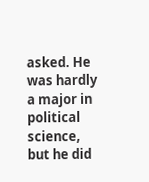asked. He was hardly a major in political science, but he did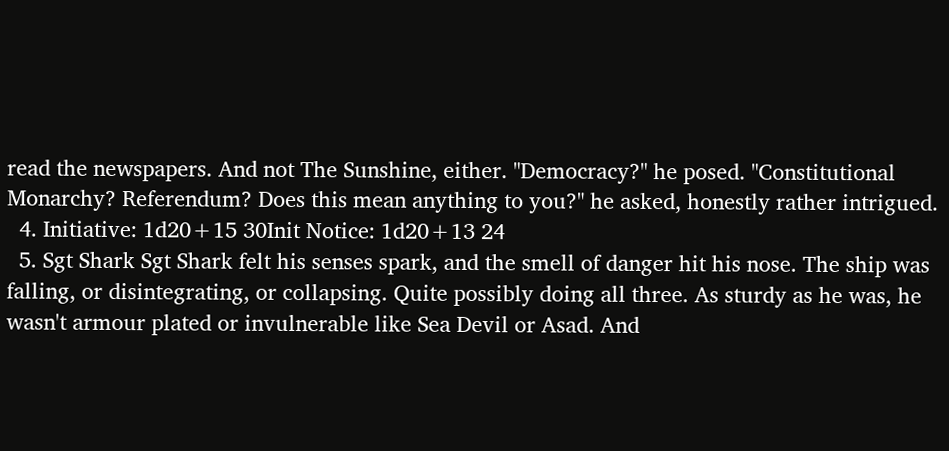read the newspapers. And not The Sunshine, either. "Democracy?" he posed. "Constitutional Monarchy? Referendum? Does this mean anything to you?" he asked, honestly rather intrigued.
  4. Initiative: 1d20+15 30Init Notice: 1d20+13 24
  5. Sgt Shark Sgt Shark felt his senses spark, and the smell of danger hit his nose. The ship was falling, or disintegrating, or collapsing. Quite possibly doing all three. As sturdy as he was, he wasn't armour plated or invulnerable like Sea Devil or Asad. And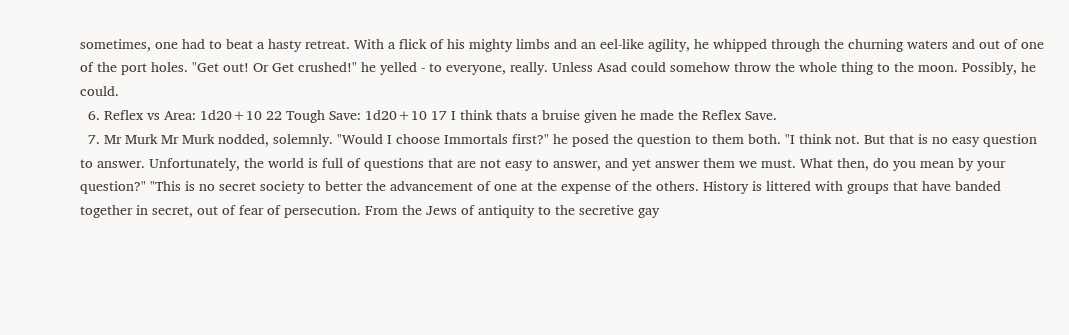sometimes, one had to beat a hasty retreat. With a flick of his mighty limbs and an eel-like agility, he whipped through the churning waters and out of one of the port holes. "Get out! Or Get crushed!" he yelled - to everyone, really. Unless Asad could somehow throw the whole thing to the moon. Possibly, he could.
  6. Reflex vs Area: 1d20+10 22 Tough Save: 1d20+10 17 I think thats a bruise given he made the Reflex Save.
  7. Mr Murk Mr Murk nodded, solemnly. "Would I choose Immortals first?" he posed the question to them both. "I think not. But that is no easy question to answer. Unfortunately, the world is full of questions that are not easy to answer, and yet answer them we must. What then, do you mean by your question?" "This is no secret society to better the advancement of one at the expense of the others. History is littered with groups that have banded together in secret, out of fear of persecution. From the Jews of antiquity to the secretive gay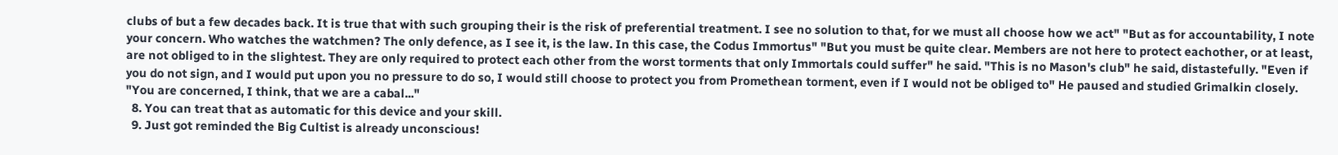clubs of but a few decades back. It is true that with such grouping their is the risk of preferential treatment. I see no solution to that, for we must all choose how we act" "But as for accountability, I note your concern. Who watches the watchmen? The only defence, as I see it, is the law. In this case, the Codus Immortus" "But you must be quite clear. Members are not here to protect eachother, or at least, are not obliged to in the slightest. They are only required to protect each other from the worst torments that only Immortals could suffer" he said. "This is no Mason's club" he said, distastefully. "Even if you do not sign, and I would put upon you no pressure to do so, I would still choose to protect you from Promethean torment, even if I would not be obliged to" He paused and studied Grimalkin closely. "You are concerned, I think, that we are a cabal..."
  8. You can treat that as automatic for this device and your skill.
  9. Just got reminded the Big Cultist is already unconscious!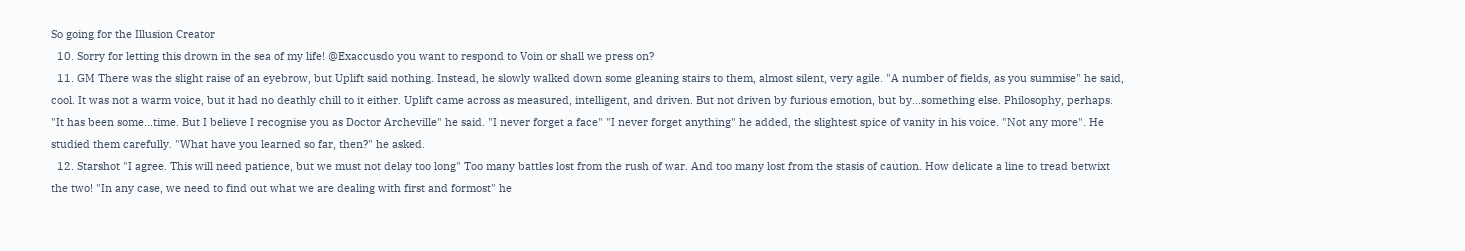So going for the Illusion Creator
  10. Sorry for letting this drown in the sea of my life! @Exaccusdo you want to respond to Voin or shall we press on?
  11. GM There was the slight raise of an eyebrow, but Uplift said nothing. Instead, he slowly walked down some gleaning stairs to them, almost silent, very agile. "A number of fields, as you summise" he said, cool. It was not a warm voice, but it had no deathly chill to it either. Uplift came across as measured, intelligent, and driven. But not driven by furious emotion, but by...something else. Philosophy, perhaps. "It has been some...time. But I believe I recognise you as Doctor Archeville" he said. "I never forget a face" "I never forget anything" he added, the slightest spice of vanity in his voice. "Not any more". He studied them carefully. "What have you learned so far, then?" he asked.
  12. Starshot "I agree. This will need patience, but we must not delay too long" Too many battles lost from the rush of war. And too many lost from the stasis of caution. How delicate a line to tread betwixt the two! "In any case, we need to find out what we are dealing with first and formost" he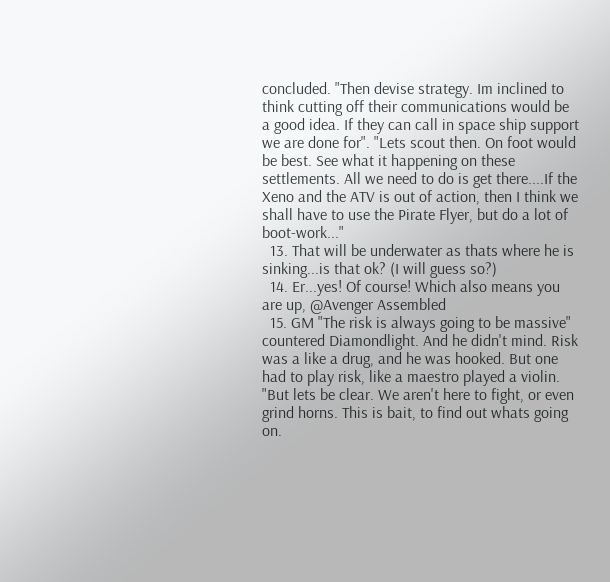concluded. "Then devise strategy. Im inclined to think cutting off their communications would be a good idea. If they can call in space ship support we are done for". "Lets scout then. On foot would be best. See what it happening on these settlements. All we need to do is get there....If the Xeno and the ATV is out of action, then I think we shall have to use the Pirate Flyer, but do a lot of boot-work..."
  13. That will be underwater as thats where he is sinking...is that ok? (I will guess so?)
  14. Er...yes! Of course! Which also means you are up, @Avenger Assembled
  15. GM "The risk is always going to be massive" countered Diamondlight. And he didn't mind. Risk was a like a drug, and he was hooked. But one had to play risk, like a maestro played a violin. "But lets be clear. We aren't here to fight, or even grind horns. This is bait, to find out whats going on.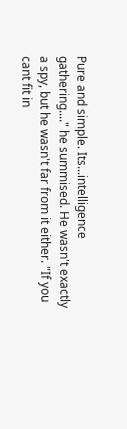Pure and simple. Its...intelligence gathering...." he summised. He wasn't exactly a spy, but he wasn't far from it either. "If you cant fit in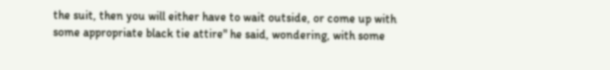the suit, then you will either have to wait outside, or come up with some appropriate black tie attire" he said, wondering, with some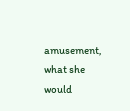amusement, what she would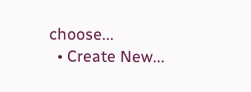choose...
  • Create New...